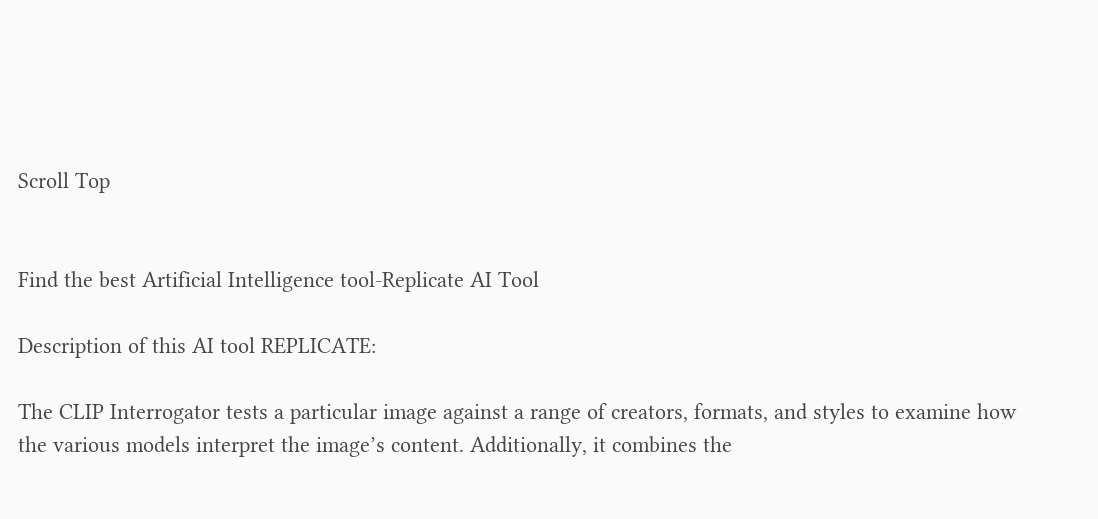Scroll Top


Find the best Artificial Intelligence tool-Replicate AI Tool

Description of this AI tool REPLICATE:

The CLIP Interrogator tests a particular image against a range of creators, formats, and styles to examine how the various models interpret the image’s content. Additionally, it combines the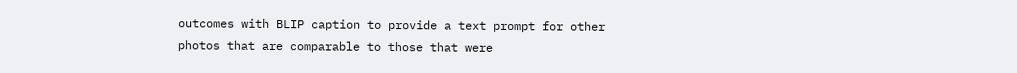outcomes with BLIP caption to provide a text prompt for other photos that are comparable to those that were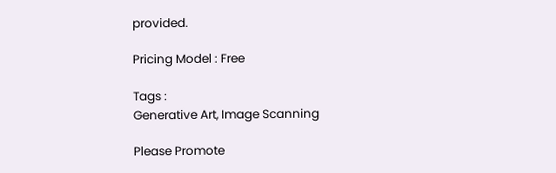provided.

Pricing Model : Free

Tags :
Generative Art, Image Scanning

Please Promote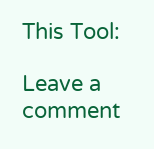This Tool:

Leave a comment